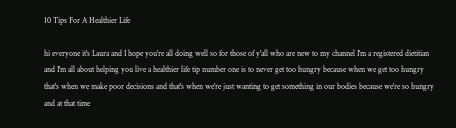10 Tips For A Healthier Life

hi everyone it's Laura and I hope you're all doing well so for those of y'all who are new to my channel I'm a registered dietitian and I'm all about helping you live a healthier life tip number one is to never get too hungry because when we get too hungry that's when we make poor decisions and that's when we're just wanting to get something in our bodies because we're so hungry and at that time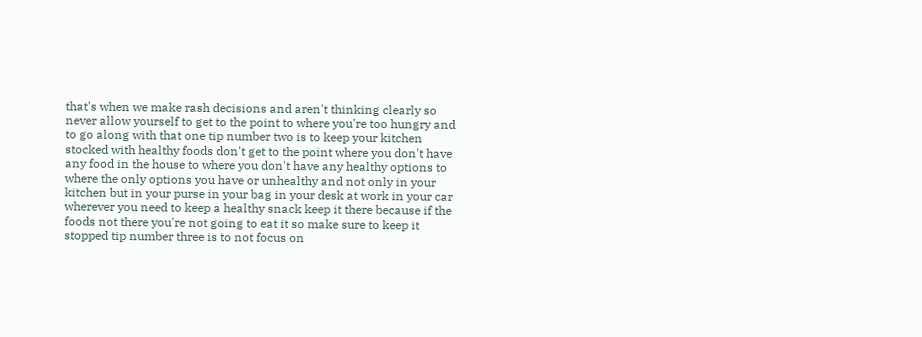that's when we make rash decisions and aren't thinking clearly so never allow yourself to get to the point to where you're too hungry and to go along with that one tip number two is to keep your kitchen stocked with healthy foods don't get to the point where you don't have any food in the house to where you don't have any healthy options to where the only options you have or unhealthy and not only in your kitchen but in your purse in your bag in your desk at work in your car wherever you need to keep a healthy snack keep it there because if the foods not there you're not going to eat it so make sure to keep it stopped tip number three is to not focus on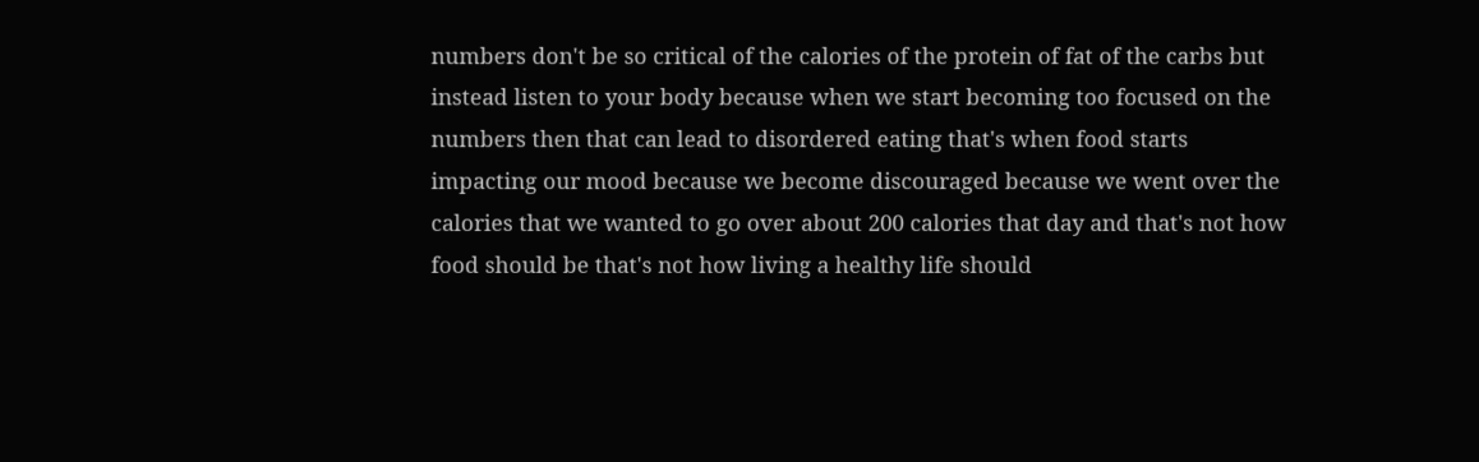numbers don't be so critical of the calories of the protein of fat of the carbs but instead listen to your body because when we start becoming too focused on the numbers then that can lead to disordered eating that's when food starts impacting our mood because we become discouraged because we went over the calories that we wanted to go over about 200 calories that day and that's not how food should be that's not how living a healthy life should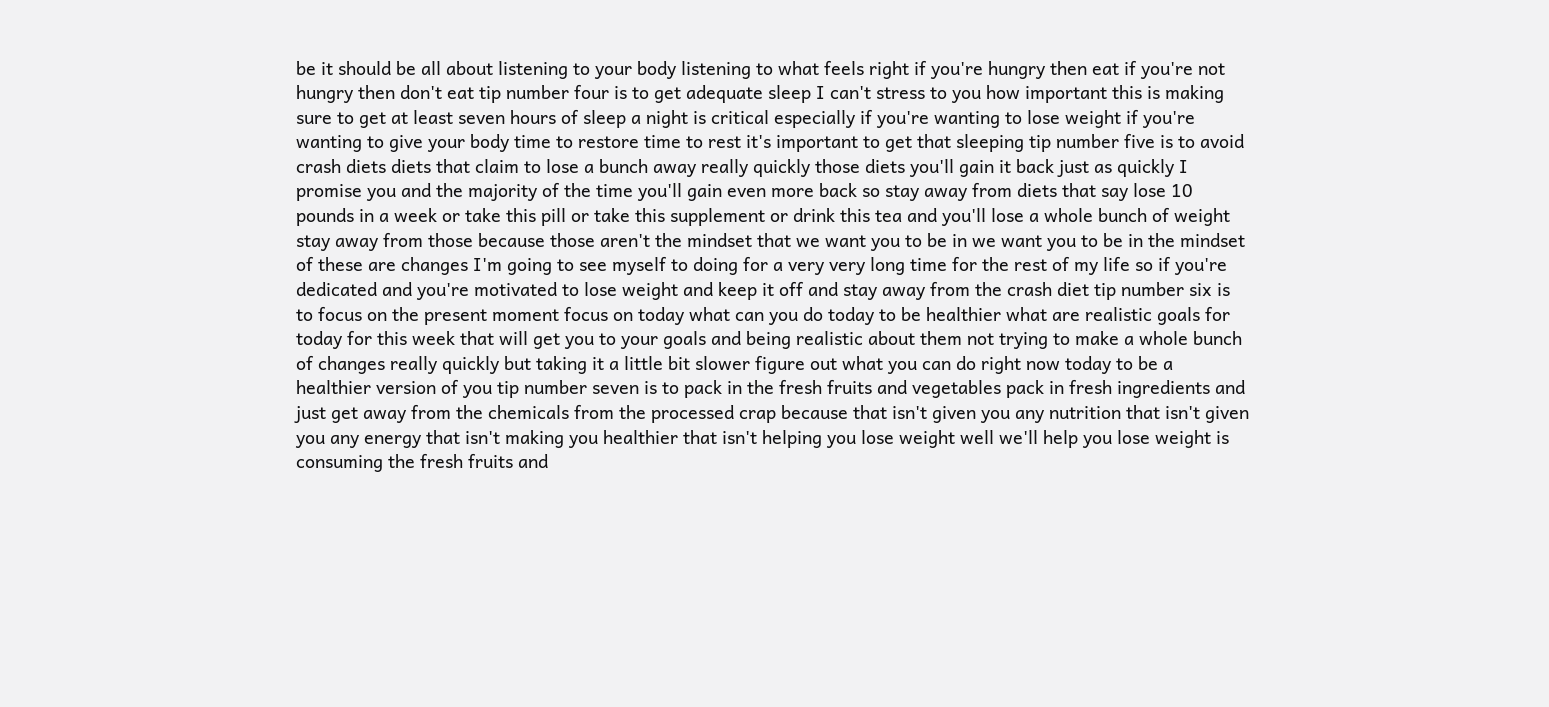be it should be all about listening to your body listening to what feels right if you're hungry then eat if you're not hungry then don't eat tip number four is to get adequate sleep I can't stress to you how important this is making sure to get at least seven hours of sleep a night is critical especially if you're wanting to lose weight if you're wanting to give your body time to restore time to rest it's important to get that sleeping tip number five is to avoid crash diets diets that claim to lose a bunch away really quickly those diets you'll gain it back just as quickly I promise you and the majority of the time you'll gain even more back so stay away from diets that say lose 10 pounds in a week or take this pill or take this supplement or drink this tea and you'll lose a whole bunch of weight stay away from those because those aren't the mindset that we want you to be in we want you to be in the mindset of these are changes I'm going to see myself to doing for a very very long time for the rest of my life so if you're dedicated and you're motivated to lose weight and keep it off and stay away from the crash diet tip number six is to focus on the present moment focus on today what can you do today to be healthier what are realistic goals for today for this week that will get you to your goals and being realistic about them not trying to make a whole bunch of changes really quickly but taking it a little bit slower figure out what you can do right now today to be a healthier version of you tip number seven is to pack in the fresh fruits and vegetables pack in fresh ingredients and just get away from the chemicals from the processed crap because that isn't given you any nutrition that isn't given you any energy that isn't making you healthier that isn't helping you lose weight well we'll help you lose weight is consuming the fresh fruits and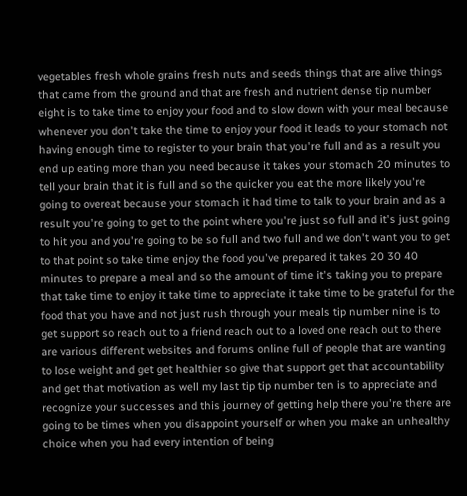vegetables fresh whole grains fresh nuts and seeds things that are alive things that came from the ground and that are fresh and nutrient dense tip number eight is to take time to enjoy your food and to slow down with your meal because whenever you don't take the time to enjoy your food it leads to your stomach not having enough time to register to your brain that you're full and as a result you end up eating more than you need because it takes your stomach 20 minutes to tell your brain that it is full and so the quicker you eat the more likely you're going to overeat because your stomach it had time to talk to your brain and as a result you're going to get to the point where you're just so full and it's just going to hit you and you're going to be so full and two full and we don't want you to get to that point so take time enjoy the food you've prepared it takes 20 30 40 minutes to prepare a meal and so the amount of time it's taking you to prepare that take time to enjoy it take time to appreciate it take time to be grateful for the food that you have and not just rush through your meals tip number nine is to get support so reach out to a friend reach out to a loved one reach out to there are various different websites and forums online full of people that are wanting to lose weight and get get healthier so give that support get that accountability and get that motivation as well my last tip tip number ten is to appreciate and recognize your successes and this journey of getting help there you're there are going to be times when you disappoint yourself or when you make an unhealthy choice when you had every intention of being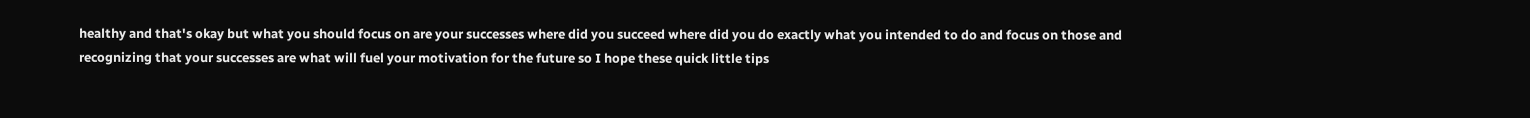healthy and that's okay but what you should focus on are your successes where did you succeed where did you do exactly what you intended to do and focus on those and recognizing that your successes are what will fuel your motivation for the future so I hope these quick little tips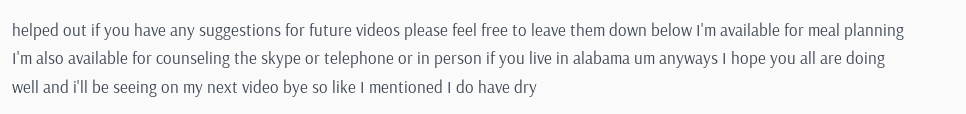helped out if you have any suggestions for future videos please feel free to leave them down below I'm available for meal planning I'm also available for counseling the skype or telephone or in person if you live in alabama um anyways I hope you all are doing well and i'll be seeing on my next video bye so like I mentioned I do have dry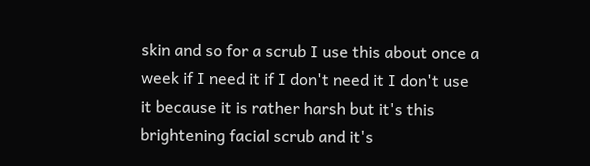skin and so for a scrub I use this about once a week if I need it if I don't need it I don't use it because it is rather harsh but it's this brightening facial scrub and it's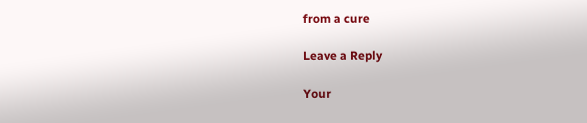from a cure

Leave a Reply

Your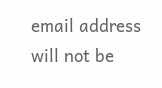email address will not be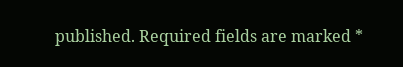published. Required fields are marked *